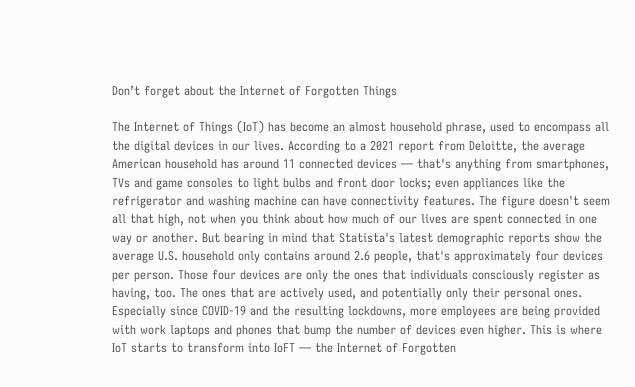Don’t forget about the Internet of Forgotten Things

The Internet of Things (IoT) has become an almost household phrase, used to encompass all the digital devices in our lives. According to a 2021 report from Deloitte, the average American household has around 11 connected devices — that's anything from smartphones, TVs and game consoles to light bulbs and front door locks; even appliances like the refrigerator and washing machine can have connectivity features. The figure doesn't seem all that high, not when you think about how much of our lives are spent connected in one way or another. But bearing in mind that Statista's latest demographic reports show the average U.S. household only contains around 2.6 people, that's approximately four devices per person. Those four devices are only the ones that individuals consciously register as having, too. The ones that are actively used, and potentially only their personal ones. Especially since COVID-19 and the resulting lockdowns, more employees are being provided with work laptops and phones that bump the number of devices even higher. This is where IoT starts to transform into IoFT — the Internet of Forgotten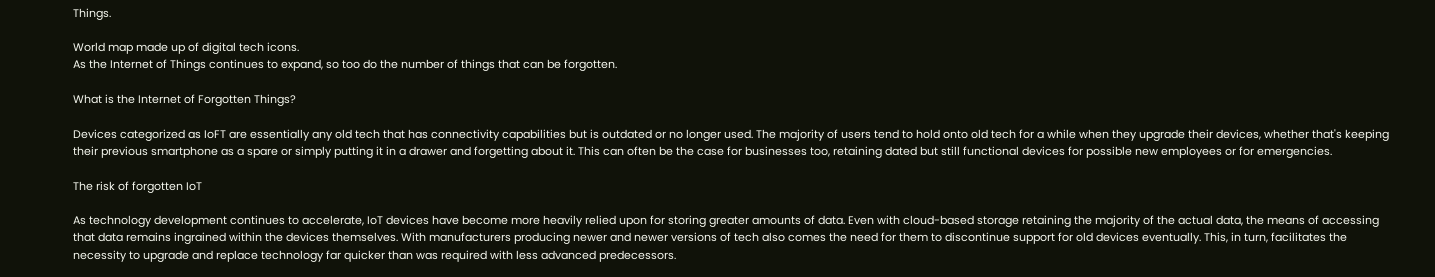Things.

World map made up of digital tech icons.
As the Internet of Things continues to expand, so too do the number of things that can be forgotten.

What is the Internet of Forgotten Things?

Devices categorized as IoFT are essentially any old tech that has connectivity capabilities but is outdated or no longer used. The majority of users tend to hold onto old tech for a while when they upgrade their devices, whether that's keeping their previous smartphone as a spare or simply putting it in a drawer and forgetting about it. This can often be the case for businesses too, retaining dated but still functional devices for possible new employees or for emergencies.

The risk of forgotten IoT

As technology development continues to accelerate, IoT devices have become more heavily relied upon for storing greater amounts of data. Even with cloud-based storage retaining the majority of the actual data, the means of accessing that data remains ingrained within the devices themselves. With manufacturers producing newer and newer versions of tech also comes the need for them to discontinue support for old devices eventually. This, in turn, facilitates the necessity to upgrade and replace technology far quicker than was required with less advanced predecessors.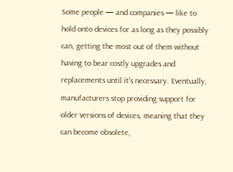Some people — and companies — like to hold onto devices for as long as they possibly can, getting the most out of them without having to bear costly upgrades and replacements until it's necessary. Eventually, manufacturers stop providing support for older versions of devices, meaning that they can become obsolete,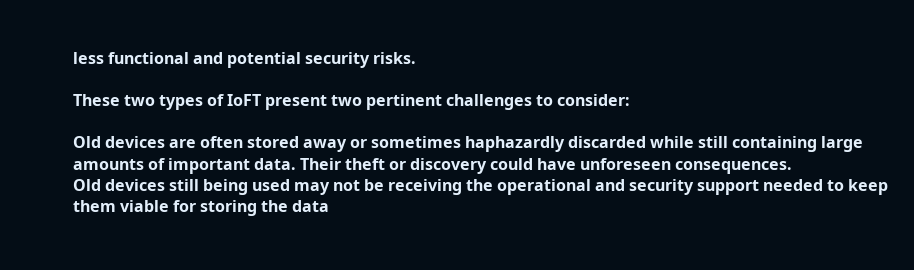less functional and potential security risks.

These two types of IoFT present two pertinent challenges to consider:

Old devices are often stored away or sometimes haphazardly discarded while still containing large amounts of important data. Their theft or discovery could have unforeseen consequences.
Old devices still being used may not be receiving the operational and security support needed to keep them viable for storing the data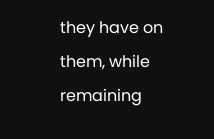they have on them, while remaining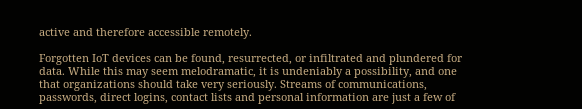active and therefore accessible remotely.

Forgotten IoT devices can be found, resurrected, or infiltrated and plundered for data. While this may seem melodramatic, it is undeniably a possibility, and one that organizations should take very seriously. Streams of communications, passwords, direct logins, contact lists and personal information are just a few of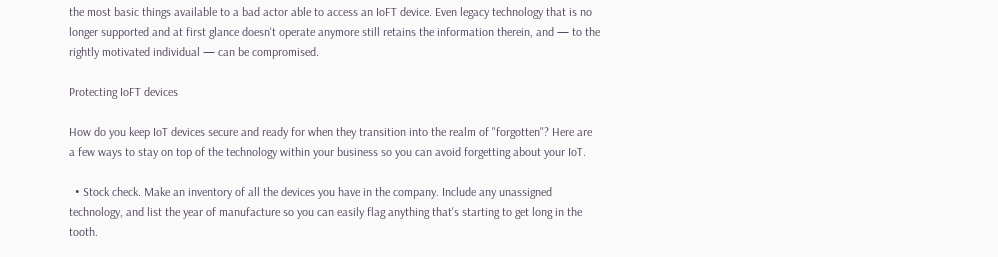the most basic things available to a bad actor able to access an IoFT device. Even legacy technology that is no longer supported and at first glance doesn't operate anymore still retains the information therein, and — to the rightly motivated individual — can be compromised.

Protecting IoFT devices

How do you keep IoT devices secure and ready for when they transition into the realm of "forgotten"? Here are a few ways to stay on top of the technology within your business so you can avoid forgetting about your IoT.

  • Stock check. Make an inventory of all the devices you have in the company. Include any unassigned technology, and list the year of manufacture so you can easily flag anything that's starting to get long in the tooth.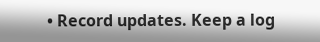• Record updates. Keep a log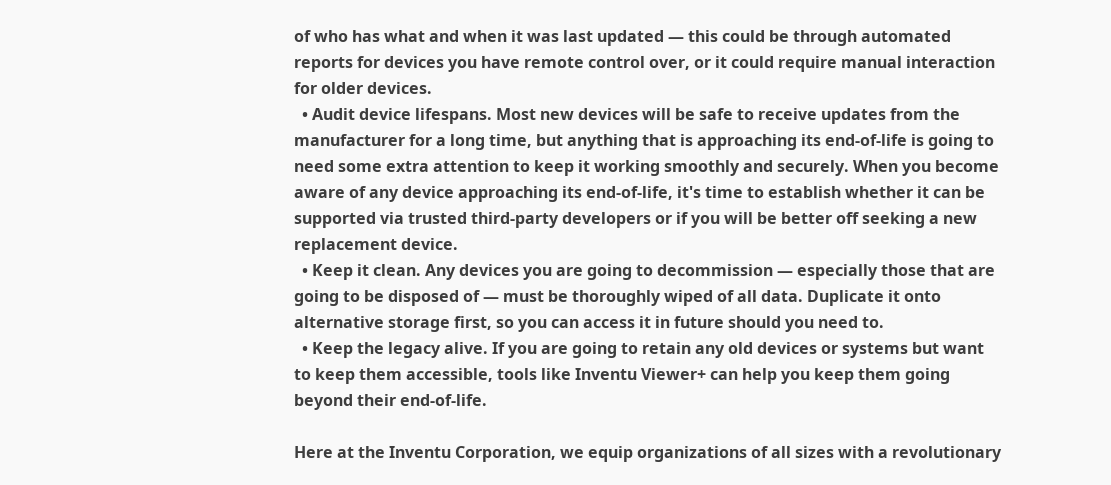of who has what and when it was last updated — this could be through automated reports for devices you have remote control over, or it could require manual interaction for older devices.
  • Audit device lifespans. Most new devices will be safe to receive updates from the manufacturer for a long time, but anything that is approaching its end-of-life is going to need some extra attention to keep it working smoothly and securely. When you become aware of any device approaching its end-of-life, it's time to establish whether it can be supported via trusted third-party developers or if you will be better off seeking a new replacement device.
  • Keep it clean. Any devices you are going to decommission — especially those that are going to be disposed of — must be thoroughly wiped of all data. Duplicate it onto alternative storage first, so you can access it in future should you need to.
  • Keep the legacy alive. If you are going to retain any old devices or systems but want to keep them accessible, tools like Inventu Viewer+ can help you keep them going beyond their end-of-life.

Here at the Inventu Corporation, we equip organizations of all sizes with a revolutionary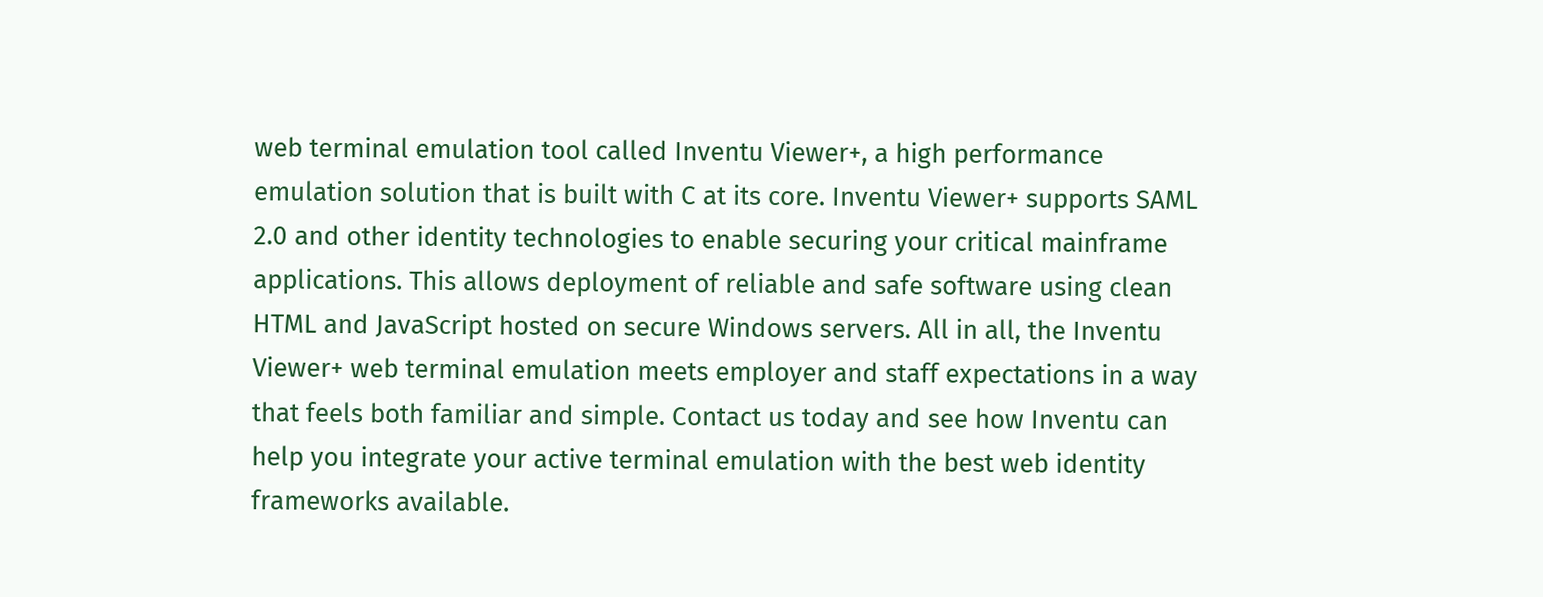web terminal emulation tool called Inventu Viewer+, a high performance emulation solution that is built with C at its core. Inventu Viewer+ supports SAML 2.0 and other identity technologies to enable securing your critical mainframe applications. This allows deployment of reliable and safe software using clean HTML and JavaScript hosted on secure Windows servers. All in all, the Inventu Viewer+ web terminal emulation meets employer and staff expectations in a way that feels both familiar and simple. Contact us today and see how Inventu can help you integrate your active terminal emulation with the best web identity frameworks available.